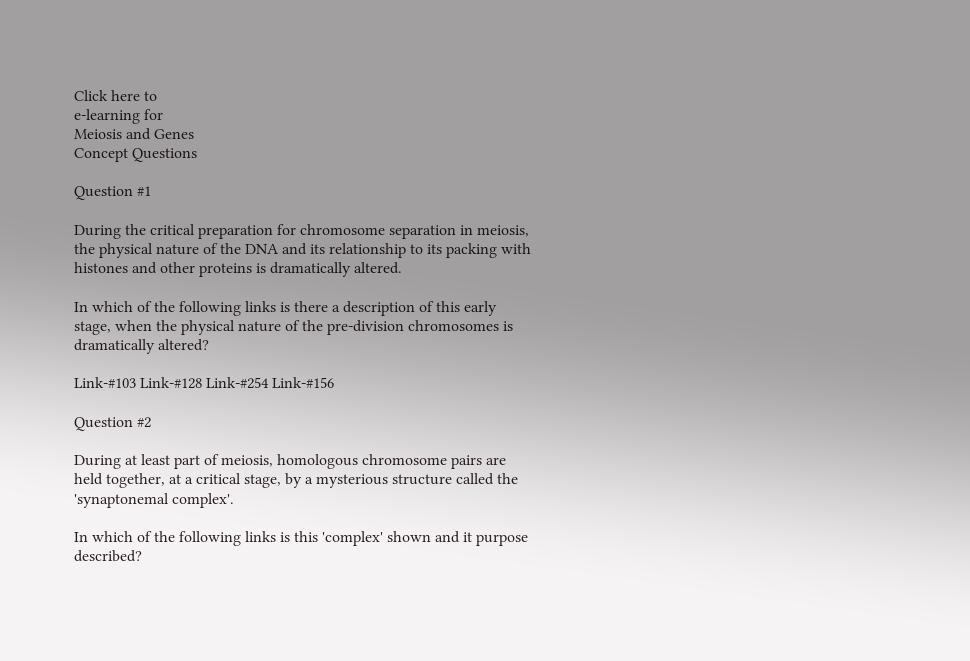Click here to
e-learning for
Meiosis and Genes
Concept Questions

Question #1

During the critical preparation for chromosome separation in meiosis, the physical nature of the DNA and its relationship to its packing with histones and other proteins is dramatically altered.

In which of the following links is there a description of this early stage, when the physical nature of the pre-division chromosomes is dramatically altered?

Link-#103 Link-#128 Link-#254 Link-#156

Question #2

During at least part of meiosis, homologous chromosome pairs are held together, at a critical stage, by a mysterious structure called the 'synaptonemal complex'.

In which of the following links is this 'complex' shown and it purpose described?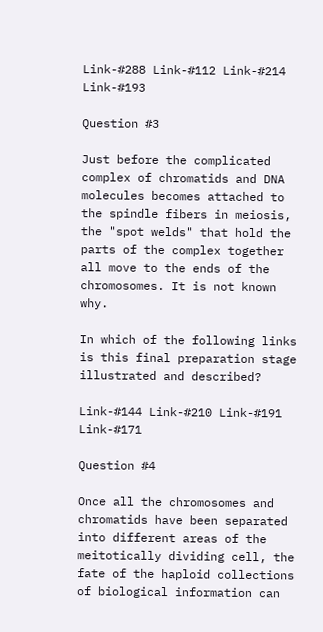Link-#288 Link-#112 Link-#214 Link-#193

Question #3

Just before the complicated complex of chromatids and DNA molecules becomes attached to the spindle fibers in meiosis, the "spot welds" that hold the parts of the complex together all move to the ends of the chromosomes. It is not known why.

In which of the following links is this final preparation stage illustrated and described?

Link-#144 Link-#210 Link-#191 Link-#171

Question #4

Once all the chromosomes and chromatids have been separated into different areas of the meitotically dividing cell, the fate of the haploid collections of biological information can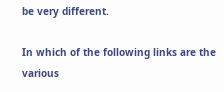be very different.

In which of the following links are the various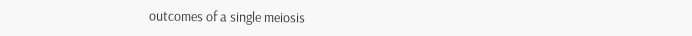outcomes of a single meiosis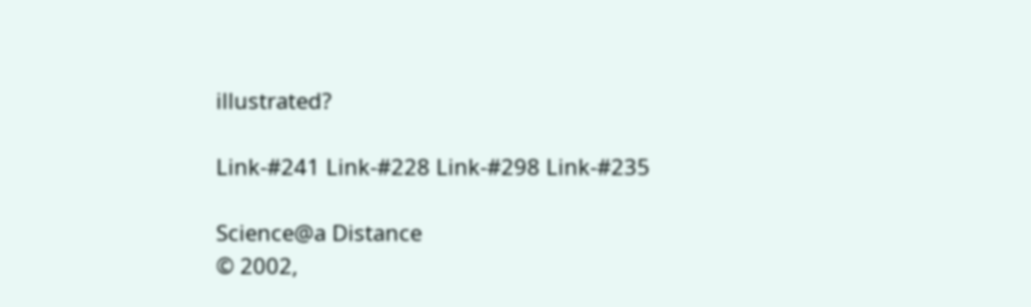illustrated?

Link-#241 Link-#228 Link-#298 Link-#235

Science@a Distance
© 2002,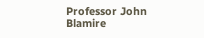Professor John Blamire